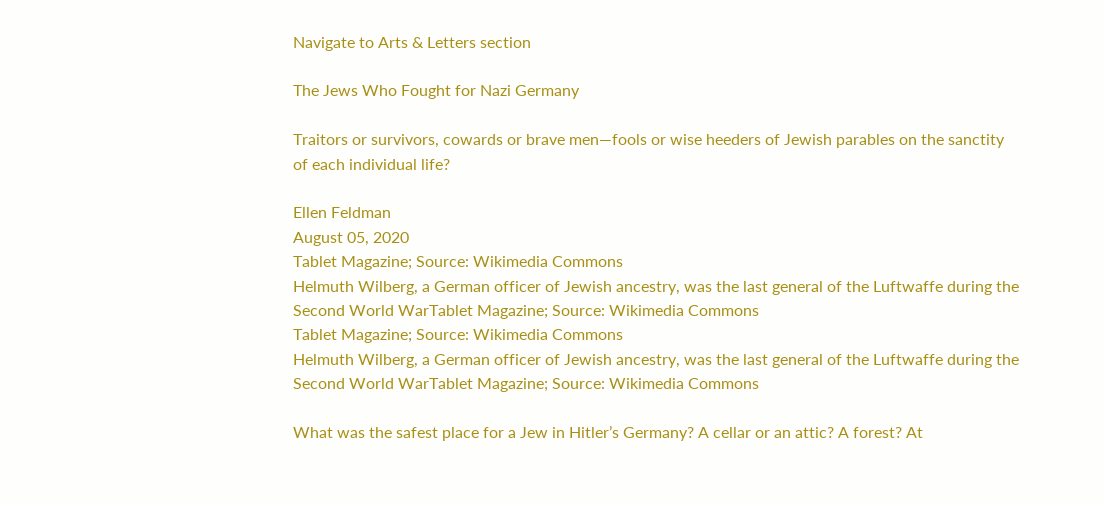Navigate to Arts & Letters section

The Jews Who Fought for Nazi Germany

Traitors or survivors, cowards or brave men—fools or wise heeders of Jewish parables on the sanctity of each individual life?

Ellen Feldman
August 05, 2020
Tablet Magazine; Source: Wikimedia Commons
Helmuth Wilberg, a German officer of Jewish ancestry, was the last general of the Luftwaffe during the Second World WarTablet Magazine; Source: Wikimedia Commons
Tablet Magazine; Source: Wikimedia Commons
Helmuth Wilberg, a German officer of Jewish ancestry, was the last general of the Luftwaffe during the Second World WarTablet Magazine; Source: Wikimedia Commons

What was the safest place for a Jew in Hitler’s Germany? A cellar or an attic? A forest? At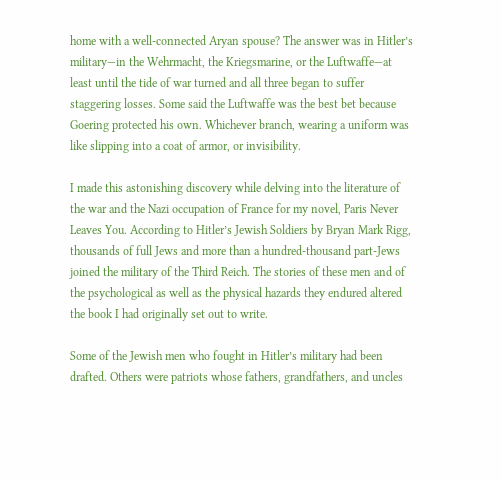home with a well-connected Aryan spouse? The answer was in Hitler’s military—in the Wehrmacht, the Kriegsmarine, or the Luftwaffe—at least until the tide of war turned and all three began to suffer staggering losses. Some said the Luftwaffe was the best bet because Goering protected his own. Whichever branch, wearing a uniform was like slipping into a coat of armor, or invisibility.

I made this astonishing discovery while delving into the literature of the war and the Nazi occupation of France for my novel, Paris Never Leaves You. According to Hitler’s Jewish Soldiers by Bryan Mark Rigg, thousands of full Jews and more than a hundred-thousand part-Jews joined the military of the Third Reich. The stories of these men and of the psychological as well as the physical hazards they endured altered the book I had originally set out to write.

Some of the Jewish men who fought in Hitler’s military had been drafted. Others were patriots whose fathers, grandfathers, and uncles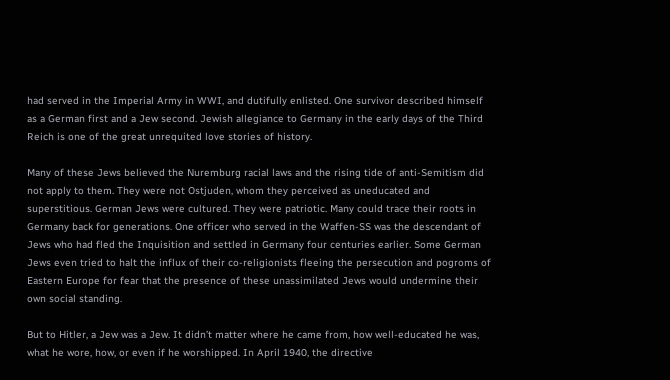had served in the Imperial Army in WWI, and dutifully enlisted. One survivor described himself as a German first and a Jew second. Jewish allegiance to Germany in the early days of the Third Reich is one of the great unrequited love stories of history.

Many of these Jews believed the Nuremburg racial laws and the rising tide of anti-Semitism did not apply to them. They were not Ostjuden, whom they perceived as uneducated and superstitious. German Jews were cultured. They were patriotic. Many could trace their roots in Germany back for generations. One officer who served in the Waffen-SS was the descendant of Jews who had fled the Inquisition and settled in Germany four centuries earlier. Some German Jews even tried to halt the influx of their co-religionists fleeing the persecution and pogroms of Eastern Europe for fear that the presence of these unassimilated Jews would undermine their own social standing.

But to Hitler, a Jew was a Jew. It didn’t matter where he came from, how well-educated he was, what he wore, how, or even if he worshipped. In April 1940, the directive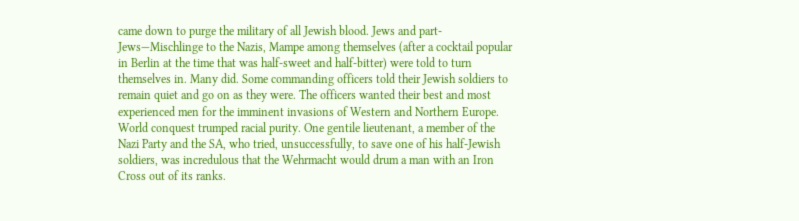came down to purge the military of all Jewish blood. Jews and part-Jews—Mischlinge to the Nazis, Mampe among themselves (after a cocktail popular in Berlin at the time that was half-sweet and half-bitter) were told to turn themselves in. Many did. Some commanding officers told their Jewish soldiers to remain quiet and go on as they were. The officers wanted their best and most experienced men for the imminent invasions of Western and Northern Europe. World conquest trumped racial purity. One gentile lieutenant, a member of the Nazi Party and the SA, who tried, unsuccessfully, to save one of his half-Jewish soldiers, was incredulous that the Wehrmacht would drum a man with an Iron Cross out of its ranks.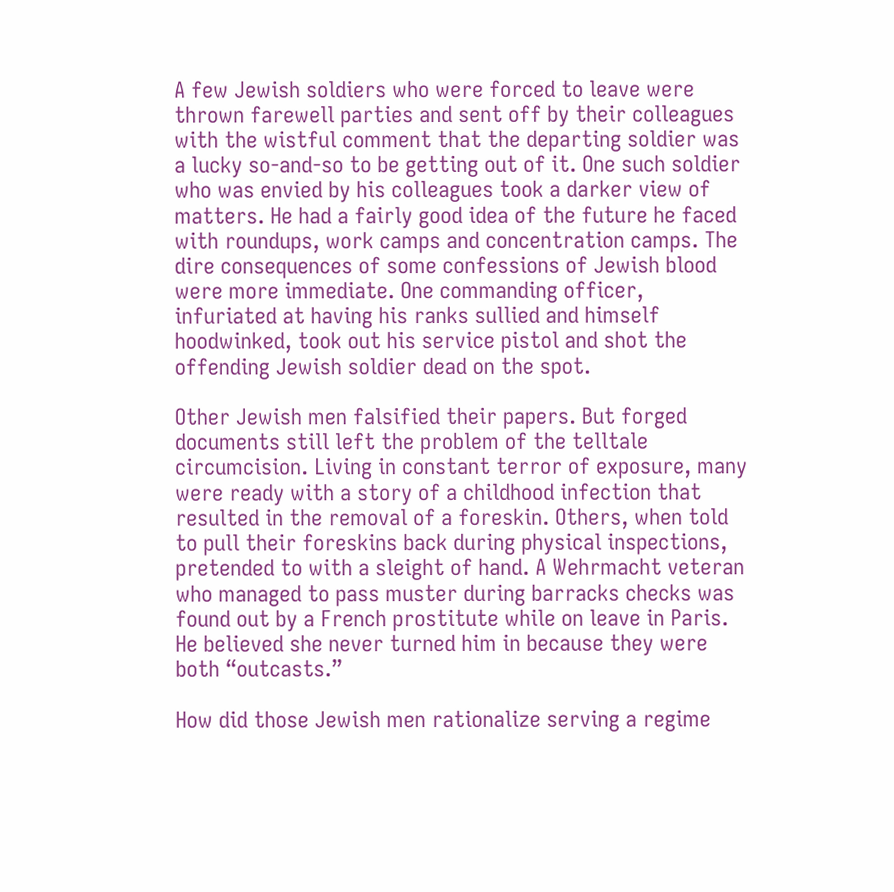A few Jewish soldiers who were forced to leave were thrown farewell parties and sent off by their colleagues with the wistful comment that the departing soldier was a lucky so-and-so to be getting out of it. One such soldier who was envied by his colleagues took a darker view of matters. He had a fairly good idea of the future he faced with roundups, work camps and concentration camps. The dire consequences of some confessions of Jewish blood were more immediate. One commanding officer, infuriated at having his ranks sullied and himself hoodwinked, took out his service pistol and shot the offending Jewish soldier dead on the spot.

Other Jewish men falsified their papers. But forged documents still left the problem of the telltale circumcision. Living in constant terror of exposure, many were ready with a story of a childhood infection that resulted in the removal of a foreskin. Others, when told to pull their foreskins back during physical inspections, pretended to with a sleight of hand. A Wehrmacht veteran who managed to pass muster during barracks checks was found out by a French prostitute while on leave in Paris. He believed she never turned him in because they were both “outcasts.”

How did those Jewish men rationalize serving a regime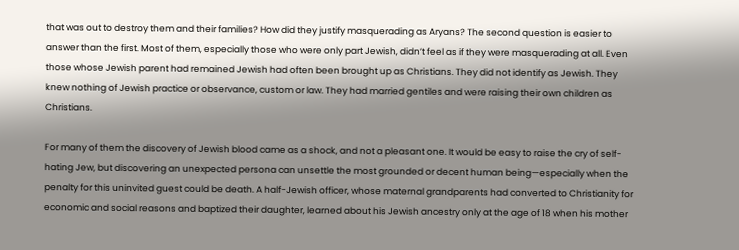that was out to destroy them and their families? How did they justify masquerading as Aryans? The second question is easier to answer than the first. Most of them, especially those who were only part Jewish, didn’t feel as if they were masquerading at all. Even those whose Jewish parent had remained Jewish had often been brought up as Christians. They did not identify as Jewish. They knew nothing of Jewish practice or observance, custom or law. They had married gentiles and were raising their own children as Christians.

For many of them the discovery of Jewish blood came as a shock, and not a pleasant one. It would be easy to raise the cry of self-hating Jew, but discovering an unexpected persona can unsettle the most grounded or decent human being—especially when the penalty for this uninvited guest could be death. A half-Jewish officer, whose maternal grandparents had converted to Christianity for economic and social reasons and baptized their daughter, learned about his Jewish ancestry only at the age of 18 when his mother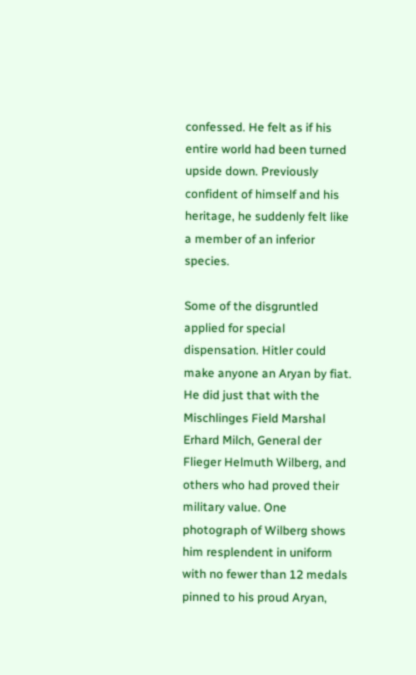confessed. He felt as if his entire world had been turned upside down. Previously confident of himself and his heritage, he suddenly felt like a member of an inferior species.

Some of the disgruntled applied for special dispensation. Hitler could make anyone an Aryan by fiat. He did just that with the Mischlinges Field Marshal Erhard Milch, General der Flieger Helmuth Wilberg, and others who had proved their military value. One photograph of Wilberg shows him resplendent in uniform with no fewer than 12 medals pinned to his proud Aryan,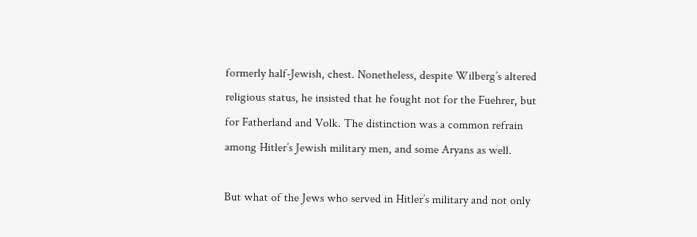formerly half-Jewish, chest. Nonetheless, despite Wilberg’s altered religious status, he insisted that he fought not for the Fuehrer, but for Fatherland and Volk. The distinction was a common refrain among Hitler’s Jewish military men, and some Aryans as well.

But what of the Jews who served in Hitler’s military and not only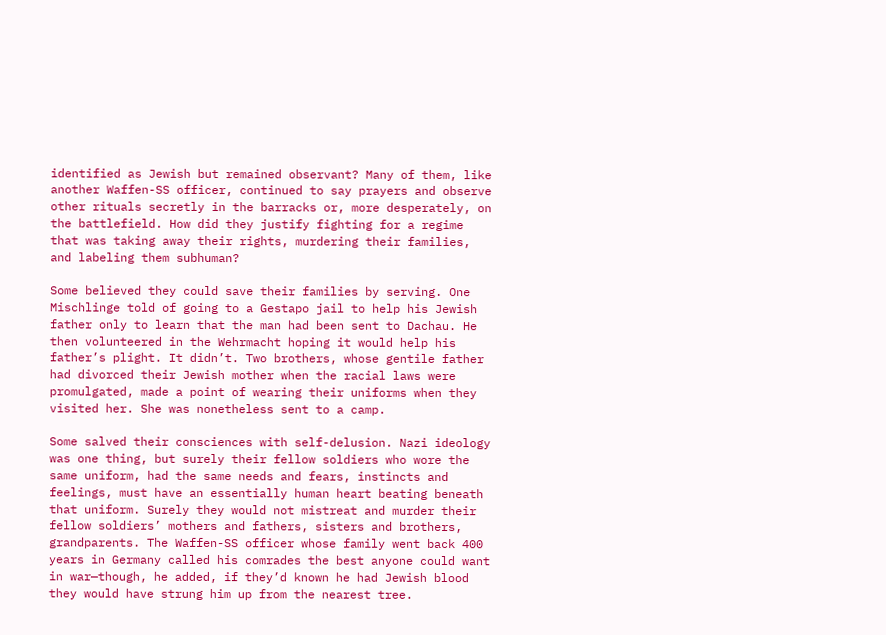identified as Jewish but remained observant? Many of them, like another Waffen-SS officer, continued to say prayers and observe other rituals secretly in the barracks or, more desperately, on the battlefield. How did they justify fighting for a regime that was taking away their rights, murdering their families, and labeling them subhuman?

Some believed they could save their families by serving. One Mischlinge told of going to a Gestapo jail to help his Jewish father only to learn that the man had been sent to Dachau. He then volunteered in the Wehrmacht hoping it would help his father’s plight. It didn’t. Two brothers, whose gentile father had divorced their Jewish mother when the racial laws were promulgated, made a point of wearing their uniforms when they visited her. She was nonetheless sent to a camp.

Some salved their consciences with self-delusion. Nazi ideology was one thing, but surely their fellow soldiers who wore the same uniform, had the same needs and fears, instincts and feelings, must have an essentially human heart beating beneath that uniform. Surely they would not mistreat and murder their fellow soldiers’ mothers and fathers, sisters and brothers, grandparents. The Waffen-SS officer whose family went back 400 years in Germany called his comrades the best anyone could want in war—though, he added, if they’d known he had Jewish blood they would have strung him up from the nearest tree.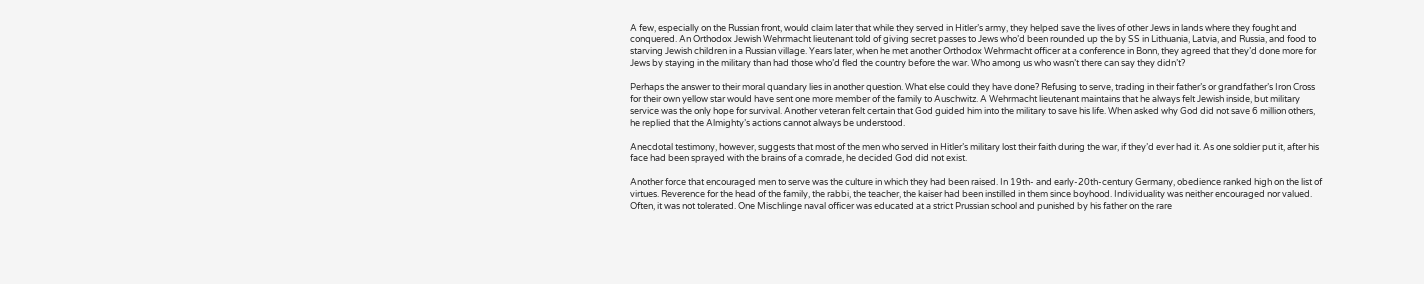A few, especially on the Russian front, would claim later that while they served in Hitler’s army, they helped save the lives of other Jews in lands where they fought and conquered. An Orthodox Jewish Wehrmacht lieutenant told of giving secret passes to Jews who’d been rounded up the by SS in Lithuania, Latvia, and Russia, and food to starving Jewish children in a Russian village. Years later, when he met another Orthodox Wehrmacht officer at a conference in Bonn, they agreed that they’d done more for Jews by staying in the military than had those who’d fled the country before the war. Who among us who wasn’t there can say they didn’t?

Perhaps the answer to their moral quandary lies in another question. What else could they have done? Refusing to serve, trading in their father’s or grandfather’s Iron Cross for their own yellow star would have sent one more member of the family to Auschwitz. A Wehrmacht lieutenant maintains that he always felt Jewish inside, but military service was the only hope for survival. Another veteran felt certain that God guided him into the military to save his life. When asked why God did not save 6 million others, he replied that the Almighty’s actions cannot always be understood.

Anecdotal testimony, however, suggests that most of the men who served in Hitler’s military lost their faith during the war, if they’d ever had it. As one soldier put it, after his face had been sprayed with the brains of a comrade, he decided God did not exist.

Another force that encouraged men to serve was the culture in which they had been raised. In 19th- and early-20th-century Germany, obedience ranked high on the list of virtues. Reverence for the head of the family, the rabbi, the teacher, the kaiser had been instilled in them since boyhood. Individuality was neither encouraged nor valued. Often, it was not tolerated. One Mischlinge naval officer was educated at a strict Prussian school and punished by his father on the rare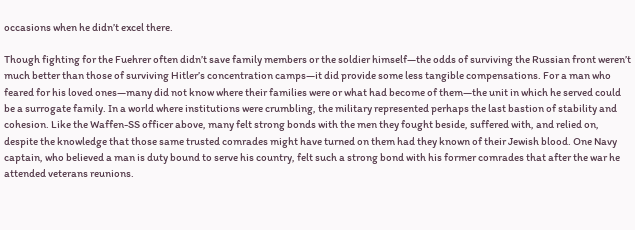occasions when he didn’t excel there.

Though fighting for the Fuehrer often didn’t save family members or the soldier himself—the odds of surviving the Russian front weren’t much better than those of surviving Hitler’s concentration camps—it did provide some less tangible compensations. For a man who feared for his loved ones—many did not know where their families were or what had become of them—the unit in which he served could be a surrogate family. In a world where institutions were crumbling, the military represented perhaps the last bastion of stability and cohesion. Like the Waffen-SS officer above, many felt strong bonds with the men they fought beside, suffered with, and relied on, despite the knowledge that those same trusted comrades might have turned on them had they known of their Jewish blood. One Navy captain, who believed a man is duty bound to serve his country, felt such a strong bond with his former comrades that after the war he attended veterans reunions.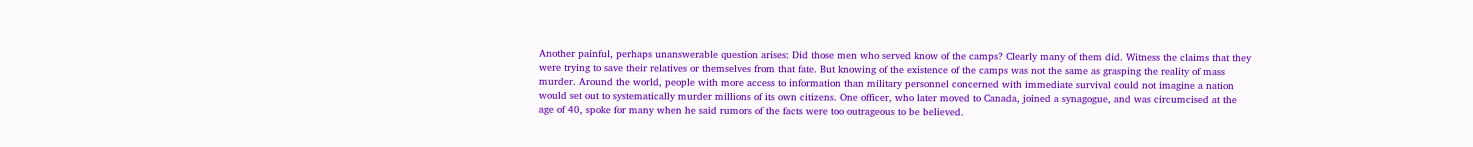Another painful, perhaps unanswerable question arises: Did those men who served know of the camps? Clearly many of them did. Witness the claims that they were trying to save their relatives or themselves from that fate. But knowing of the existence of the camps was not the same as grasping the reality of mass murder. Around the world, people with more access to information than military personnel concerned with immediate survival could not imagine a nation would set out to systematically murder millions of its own citizens. One officer, who later moved to Canada, joined a synagogue, and was circumcised at the age of 40, spoke for many when he said rumors of the facts were too outrageous to be believed.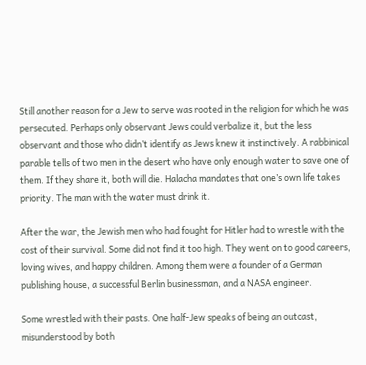Still another reason for a Jew to serve was rooted in the religion for which he was persecuted. Perhaps only observant Jews could verbalize it, but the less observant and those who didn’t identify as Jews knew it instinctively. A rabbinical parable tells of two men in the desert who have only enough water to save one of them. If they share it, both will die. Halacha mandates that one’s own life takes priority. The man with the water must drink it.

After the war, the Jewish men who had fought for Hitler had to wrestle with the cost of their survival. Some did not find it too high. They went on to good careers, loving wives, and happy children. Among them were a founder of a German publishing house, a successful Berlin businessman, and a NASA engineer.

Some wrestled with their pasts. One half-Jew speaks of being an outcast, misunderstood by both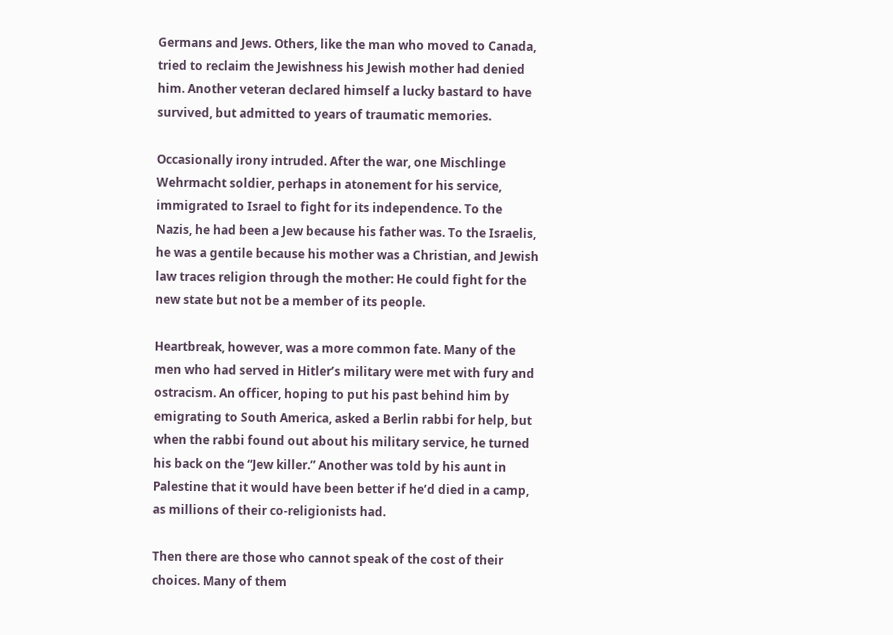Germans and Jews. Others, like the man who moved to Canada, tried to reclaim the Jewishness his Jewish mother had denied him. Another veteran declared himself a lucky bastard to have survived, but admitted to years of traumatic memories.

Occasionally irony intruded. After the war, one Mischlinge Wehrmacht soldier, perhaps in atonement for his service, immigrated to Israel to fight for its independence. To the Nazis, he had been a Jew because his father was. To the Israelis, he was a gentile because his mother was a Christian, and Jewish law traces religion through the mother: He could fight for the new state but not be a member of its people.

Heartbreak, however, was a more common fate. Many of the men who had served in Hitler’s military were met with fury and ostracism. An officer, hoping to put his past behind him by emigrating to South America, asked a Berlin rabbi for help, but when the rabbi found out about his military service, he turned his back on the “Jew killer.” Another was told by his aunt in Palestine that it would have been better if he’d died in a camp, as millions of their co-religionists had.

Then there are those who cannot speak of the cost of their choices. Many of them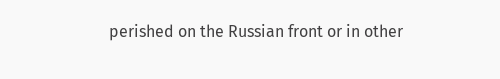perished on the Russian front or in other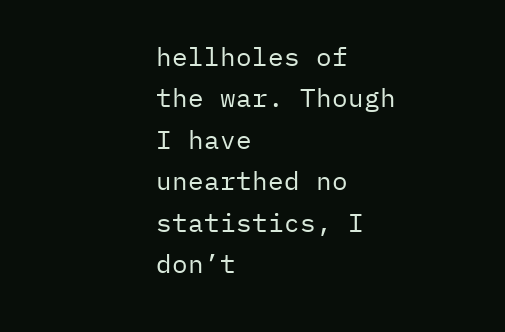hellholes of the war. Though I have unearthed no statistics, I don’t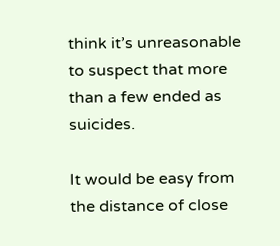think it’s unreasonable to suspect that more than a few ended as suicides.

It would be easy from the distance of close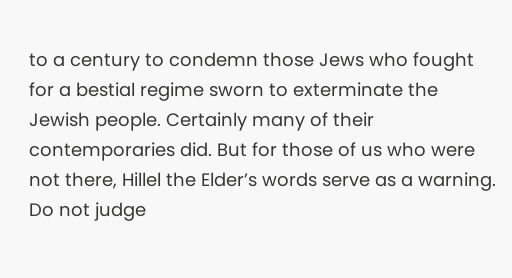to a century to condemn those Jews who fought for a bestial regime sworn to exterminate the Jewish people. Certainly many of their contemporaries did. But for those of us who were not there, Hillel the Elder’s words serve as a warning. Do not judge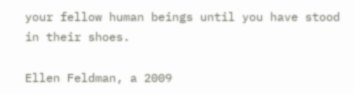your fellow human beings until you have stood in their shoes.

Ellen Feldman, a 2009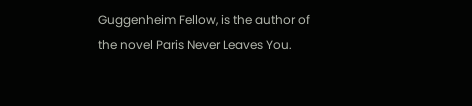Guggenheim Fellow, is the author of the novel Paris Never Leaves You.